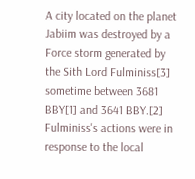A city located on the planet Jabiim was destroyed by a Force storm generated by the Sith Lord Fulminiss[3] sometime between 3681 BBY[1] and 3641 BBY.[2] Fulminiss's actions were in response to the local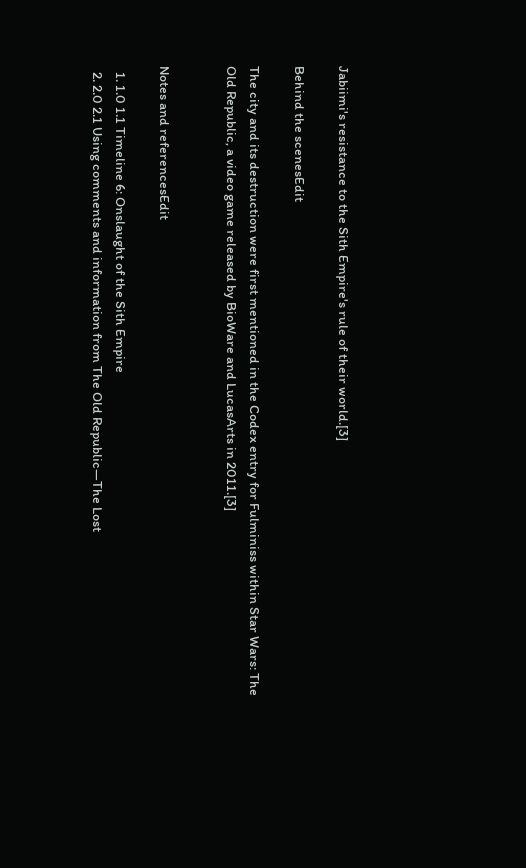Jabiimi's resistance to the Sith Empire's rule of their world.[3]

Behind the scenesEdit

The city and its destruction were first mentioned in the Codex entry for Fulminiss within Star Wars: The Old Republic, a video game released by BioWare and LucasArts in 2011.[3]


Notes and referencesEdit

  1. 1.0 1.1 Timeline 6: Onslaught of the Sith Empire
  2. 2.0 2.1 Using comments and information from The Old Republic—The Lost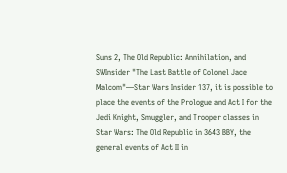Suns 2, The Old Republic: Annihilation, and SWInsider "The Last Battle of Colonel Jace Malcom"—Star Wars Insider 137, it is possible to place the events of the Prologue and Act I for the Jedi Knight, Smuggler, and Trooper classes in Star Wars: The Old Republic in 3643 BBY, the general events of Act II in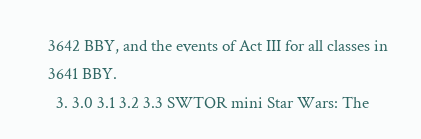3642 BBY, and the events of Act III for all classes in 3641 BBY.
  3. 3.0 3.1 3.2 3.3 SWTOR mini Star Wars: The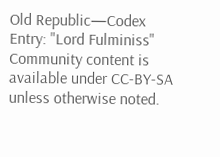Old Republic—Codex Entry: "Lord Fulminiss"
Community content is available under CC-BY-SA unless otherwise noted.